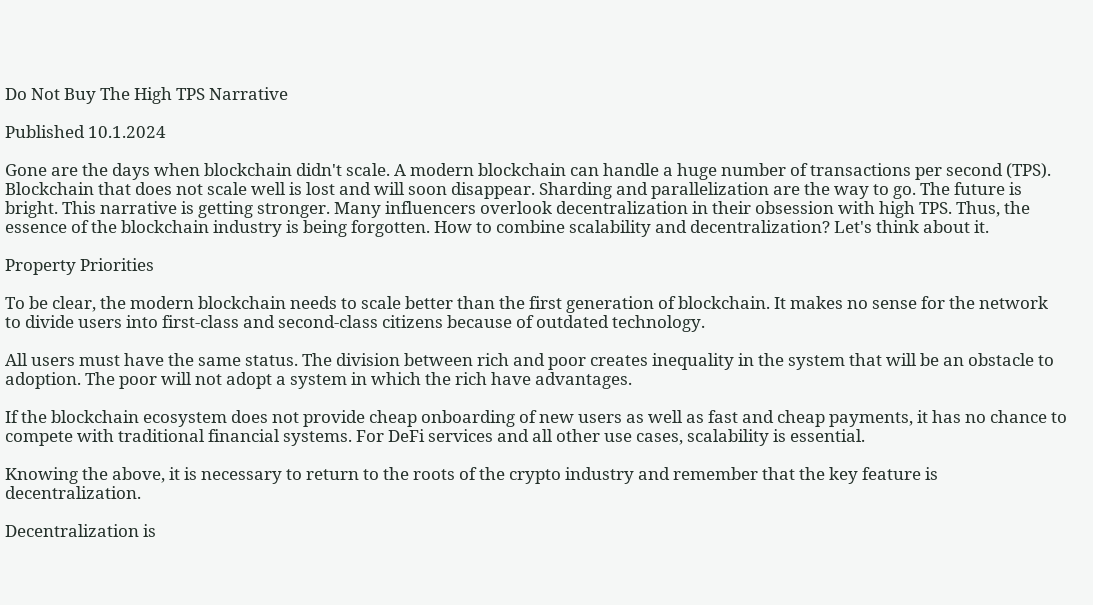Do Not Buy The High TPS Narrative

Published 10.1.2024

Gone are the days when blockchain didn't scale. A modern blockchain can handle a huge number of transactions per second (TPS). Blockchain that does not scale well is lost and will soon disappear. Sharding and parallelization are the way to go. The future is bright. This narrative is getting stronger. Many influencers overlook decentralization in their obsession with high TPS. Thus, the essence of the blockchain industry is being forgotten. How to combine scalability and decentralization? Let's think about it.

Property Priorities

To be clear, the modern blockchain needs to scale better than the first generation of blockchain. It makes no sense for the network to divide users into first-class and second-class citizens because of outdated technology.

All users must have the same status. The division between rich and poor creates inequality in the system that will be an obstacle to adoption. The poor will not adopt a system in which the rich have advantages.

If the blockchain ecosystem does not provide cheap onboarding of new users as well as fast and cheap payments, it has no chance to compete with traditional financial systems. For DeFi services and all other use cases, scalability is essential.

Knowing the above, it is necessary to return to the roots of the crypto industry and remember that the key feature is decentralization.

Decentralization is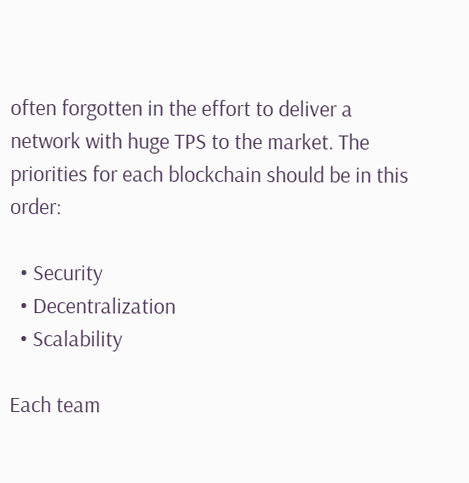often forgotten in the effort to deliver a network with huge TPS to the market. The priorities for each blockchain should be in this order:

  • Security
  • Decentralization
  • Scalability

Each team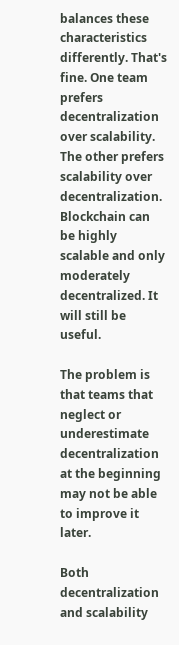balances these characteristics differently. That's fine. One team prefers decentralization over scalability. The other prefers scalability over decentralization. Blockchain can be highly scalable and only moderately decentralized. It will still be useful.

The problem is that teams that neglect or underestimate decentralization at the beginning may not be able to improve it later.

Both decentralization and scalability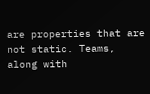are properties that are not static. Teams, along with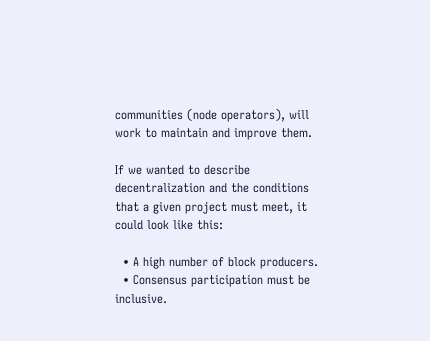communities (node operators), will work to maintain and improve them.

If we wanted to describe decentralization and the conditions that a given project must meet, it could look like this:

  • A high number of block producers.
  • Consensus participation must be inclusive.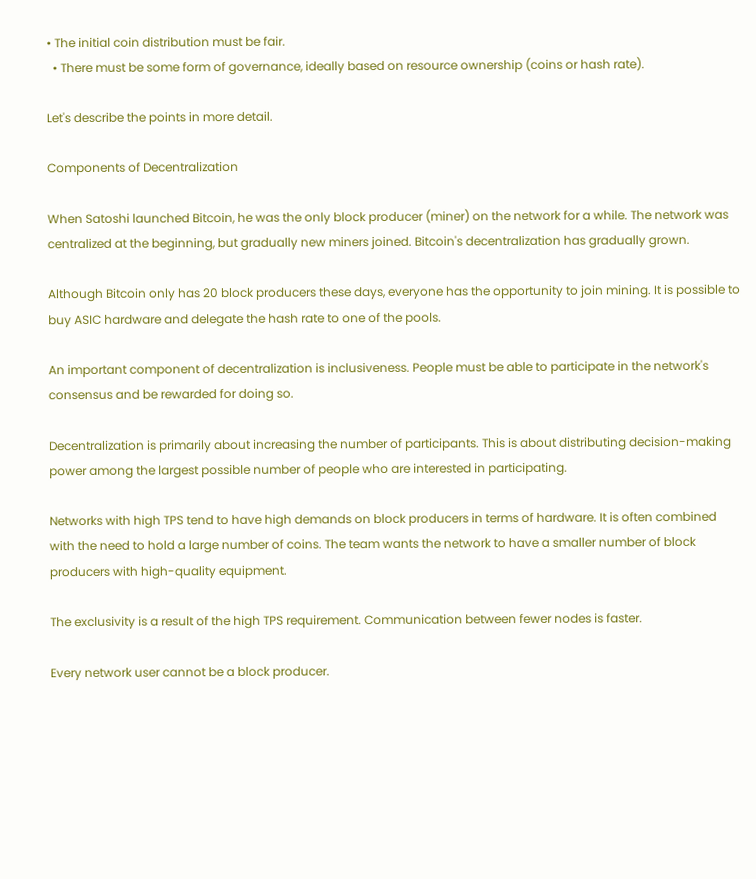• The initial coin distribution must be fair.
  • There must be some form of governance, ideally based on resource ownership (coins or hash rate).

Let's describe the points in more detail.

Components of Decentralization

When Satoshi launched Bitcoin, he was the only block producer (miner) on the network for a while. The network was centralized at the beginning, but gradually new miners joined. Bitcoin's decentralization has gradually grown.

Although Bitcoin only has 20 block producers these days, everyone has the opportunity to join mining. It is possible to buy ASIC hardware and delegate the hash rate to one of the pools.

An important component of decentralization is inclusiveness. People must be able to participate in the network's consensus and be rewarded for doing so.

Decentralization is primarily about increasing the number of participants. This is about distributing decision-making power among the largest possible number of people who are interested in participating.

Networks with high TPS tend to have high demands on block producers in terms of hardware. It is often combined with the need to hold a large number of coins. The team wants the network to have a smaller number of block producers with high-quality equipment.

The exclusivity is a result of the high TPS requirement. Communication between fewer nodes is faster.

Every network user cannot be a block producer.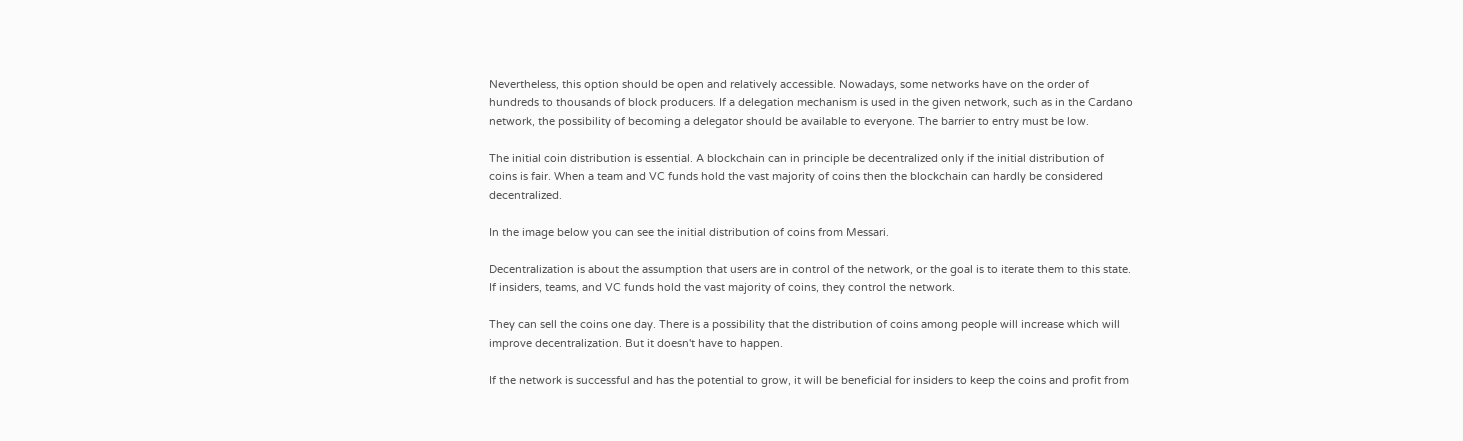Nevertheless, this option should be open and relatively accessible. Nowadays, some networks have on the order of hundreds to thousands of block producers. If a delegation mechanism is used in the given network, such as in the Cardano network, the possibility of becoming a delegator should be available to everyone. The barrier to entry must be low.

The initial coin distribution is essential. A blockchain can in principle be decentralized only if the initial distribution of coins is fair. When a team and VC funds hold the vast majority of coins then the blockchain can hardly be considered decentralized.

In the image below you can see the initial distribution of coins from Messari.

Decentralization is about the assumption that users are in control of the network, or the goal is to iterate them to this state. If insiders, teams, and VC funds hold the vast majority of coins, they control the network.

They can sell the coins one day. There is a possibility that the distribution of coins among people will increase which will improve decentralization. But it doesn't have to happen.

If the network is successful and has the potential to grow, it will be beneficial for insiders to keep the coins and profit from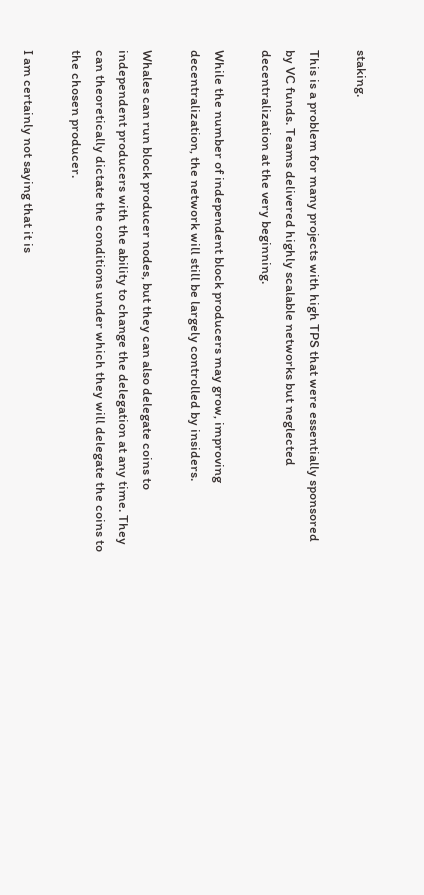staking.

This is a problem for many projects with high TPS that were essentially sponsored by VC funds. Teams delivered highly scalable networks but neglected decentralization at the very beginning.

While the number of independent block producers may grow, improving decentralization, the network will still be largely controlled by insiders.

Whales can run block producer nodes, but they can also delegate coins to independent producers with the ability to change the delegation at any time. They can theoretically dictate the conditions under which they will delegate the coins to the chosen producer.

I am certainly not saying that it is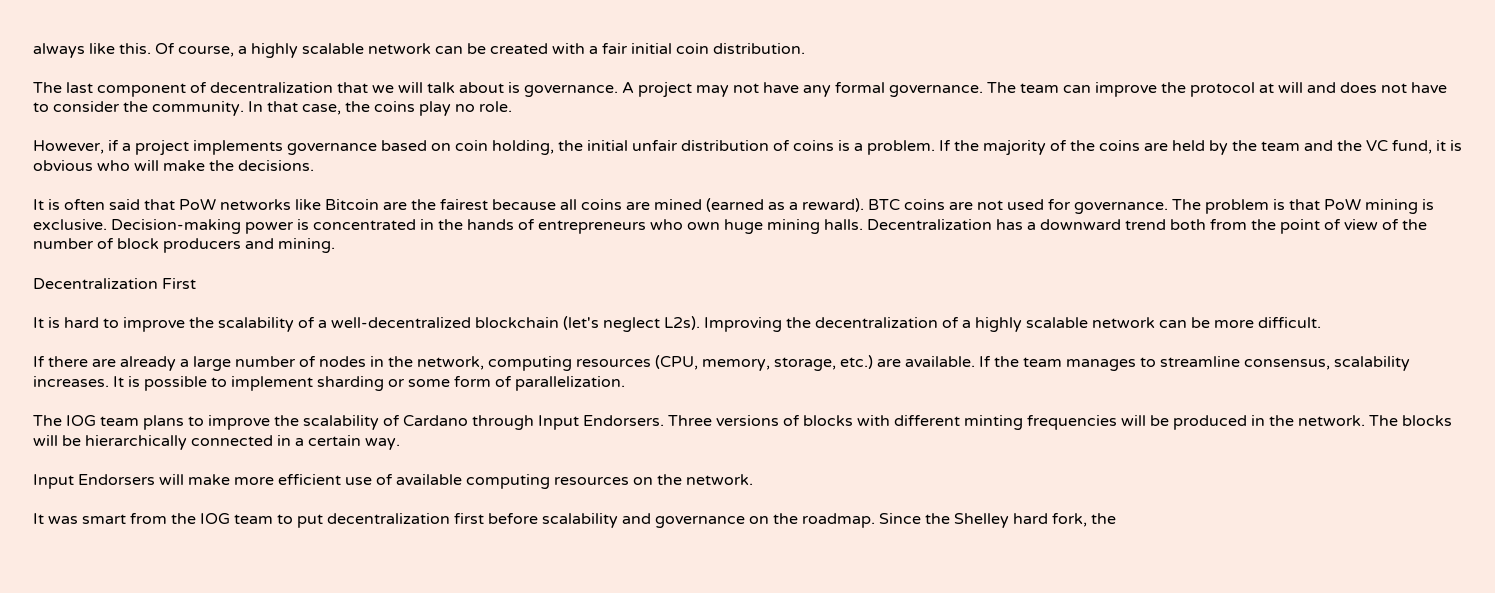always like this. Of course, a highly scalable network can be created with a fair initial coin distribution.

The last component of decentralization that we will talk about is governance. A project may not have any formal governance. The team can improve the protocol at will and does not have to consider the community. In that case, the coins play no role.

However, if a project implements governance based on coin holding, the initial unfair distribution of coins is a problem. If the majority of the coins are held by the team and the VC fund, it is obvious who will make the decisions.

It is often said that PoW networks like Bitcoin are the fairest because all coins are mined (earned as a reward). BTC coins are not used for governance. The problem is that PoW mining is exclusive. Decision-making power is concentrated in the hands of entrepreneurs who own huge mining halls. Decentralization has a downward trend both from the point of view of the number of block producers and mining.

Decentralization First

It is hard to improve the scalability of a well-decentralized blockchain (let's neglect L2s). Improving the decentralization of a highly scalable network can be more difficult.

If there are already a large number of nodes in the network, computing resources (CPU, memory, storage, etc.) are available. If the team manages to streamline consensus, scalability increases. It is possible to implement sharding or some form of parallelization.

The IOG team plans to improve the scalability of Cardano through Input Endorsers. Three versions of blocks with different minting frequencies will be produced in the network. The blocks will be hierarchically connected in a certain way.

Input Endorsers will make more efficient use of available computing resources on the network.

It was smart from the IOG team to put decentralization first before scalability and governance on the roadmap. Since the Shelley hard fork, the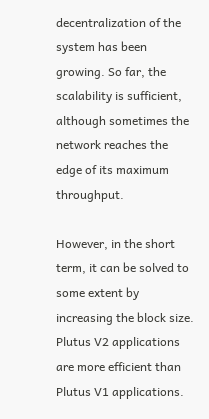decentralization of the system has been growing. So far, the scalability is sufficient, although sometimes the network reaches the edge of its maximum throughput.

However, in the short term, it can be solved to some extent by increasing the block size. Plutus V2 applications are more efficient than Plutus V1 applications.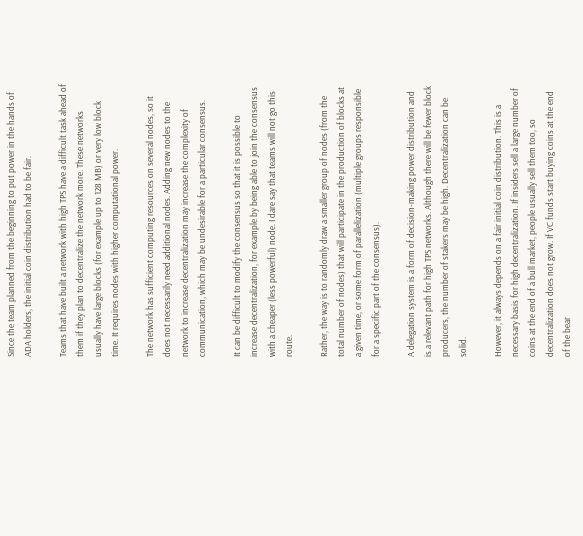Since the team planned from the beginning to put power in the hands of ADA holders, the initial coin distribution had to be fair.

Teams that have built a network with high TPS have a difficult task ahead of them if they plan to decentralize the network more. These networks usually have large blocks (for example up to 128 MB) or very low block time. It requires nodes with higher computational power.

The network has sufficient computing resources on several nodes, so it does not necessarily need additional nodes. Adding new nodes to the network to increase decentralization may increase the complexity of communication, which may be undesirable for a particular consensus.

It can be difficult to modify the consensus so that it is possible to increase decentralization, for example by being able to join the consensus with a cheaper (less powerful) node. I dare say that teams will not go this route.

Rather, the way is to randomly draw a smaller group of nodes (from the total number of nodes) that will participate in the production of blocks at a given time, or some form of parallelization (multiple groups responsible for a specific part of the consensus).

A delegation system is a form of decision-making power distribution and is a relevant path for high TPS networks. Although there will be fewer block producers, the number of stakers may be high. Decentralization can be solid.

However, it always depends on a fair initial coin distribution. This is a necessary basis for high decentralization. If insiders sell a large number of coins at the end of a bull market, people usually sell them too, so decentralization does not grow. If VC funds start buying coins at the end of the bear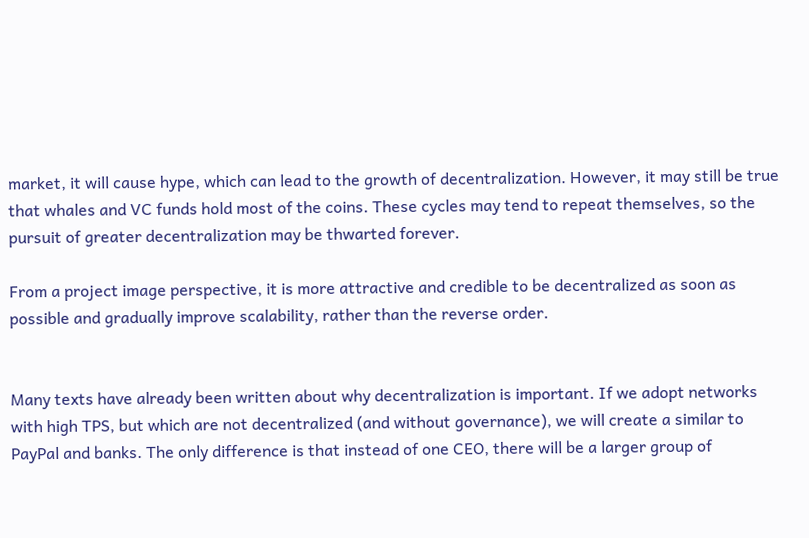market, it will cause hype, which can lead to the growth of decentralization. However, it may still be true that whales and VC funds hold most of the coins. These cycles may tend to repeat themselves, so the pursuit of greater decentralization may be thwarted forever.

From a project image perspective, it is more attractive and credible to be decentralized as soon as possible and gradually improve scalability, rather than the reverse order.


Many texts have already been written about why decentralization is important. If we adopt networks with high TPS, but which are not decentralized (and without governance), we will create a similar to PayPal and banks. The only difference is that instead of one CEO, there will be a larger group of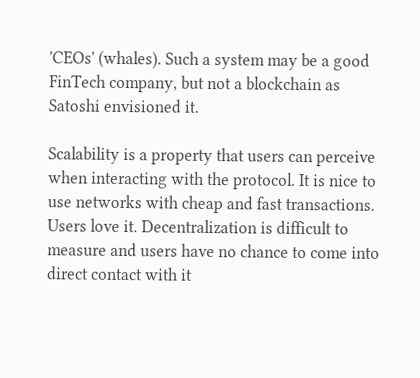'CEOs' (whales). Such a system may be a good FinTech company, but not a blockchain as Satoshi envisioned it.

Scalability is a property that users can perceive when interacting with the protocol. It is nice to use networks with cheap and fast transactions. Users love it. Decentralization is difficult to measure and users have no chance to come into direct contact with it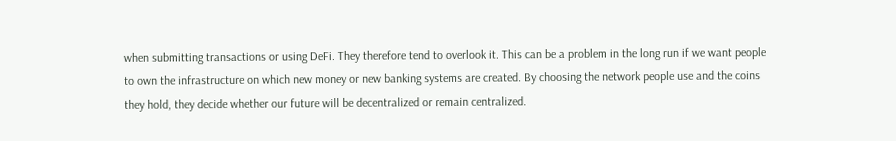when submitting transactions or using DeFi. They therefore tend to overlook it. This can be a problem in the long run if we want people to own the infrastructure on which new money or new banking systems are created. By choosing the network people use and the coins they hold, they decide whether our future will be decentralized or remain centralized.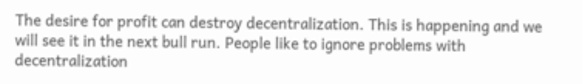The desire for profit can destroy decentralization. This is happening and we will see it in the next bull run. People like to ignore problems with decentralization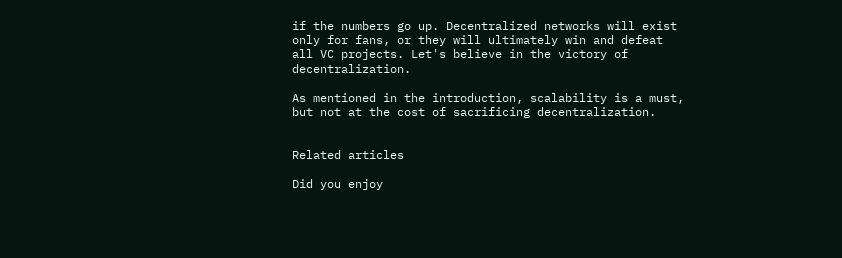if the numbers go up. Decentralized networks will exist only for fans, or they will ultimately win and defeat all VC projects. Let's believe in the victory of decentralization.

As mentioned in the introduction, scalability is a must, but not at the cost of sacrificing decentralization.


Related articles

Did you enjoy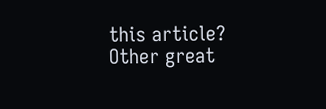this article? Other great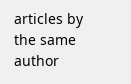articles by the same author